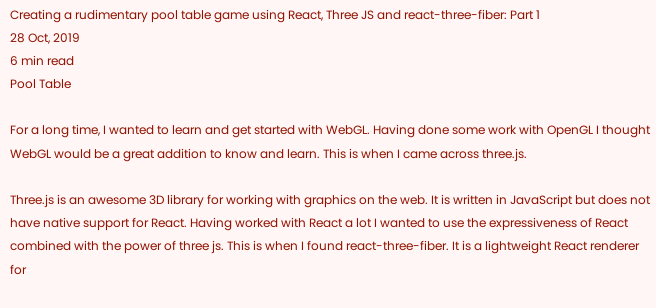Creating a rudimentary pool table game using React, Three JS and react-three-fiber: Part 1
28 Oct, 2019
6 min read
Pool Table

For a long time, I wanted to learn and get started with WebGL. Having done some work with OpenGL I thought WebGL would be a great addition to know and learn. This is when I came across three.js.

Three.js is an awesome 3D library for working with graphics on the web. It is written in JavaScript but does not have native support for React. Having worked with React a lot I wanted to use the expressiveness of React combined with the power of three js. This is when I found react-three-fiber. It is a lightweight React renderer for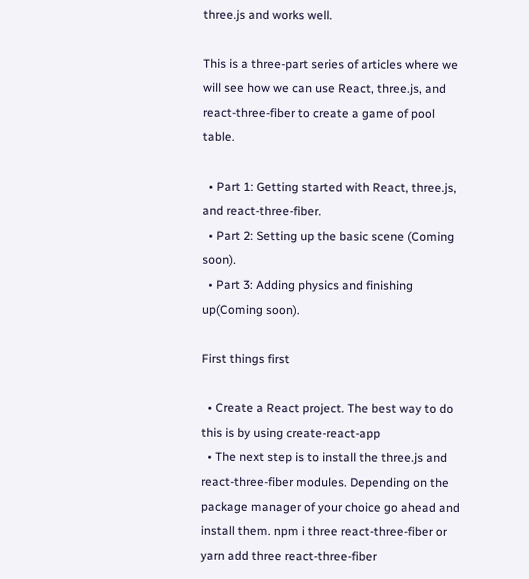three.js and works well.

This is a three-part series of articles where we will see how we can use React, three.js, and react-three-fiber to create a game of pool table.

  • Part 1: Getting started with React, three.js, and react-three-fiber.
  • Part 2: Setting up the basic scene (Coming soon).
  • Part 3: Adding physics and finishing up(Coming soon).

First things first

  • Create a React project. The best way to do this is by using create-react-app
  • The next step is to install the three.js and react-three-fiber modules. Depending on the package manager of your choice go ahead and install them. npm i three react-three-fiber or yarn add three react-three-fiber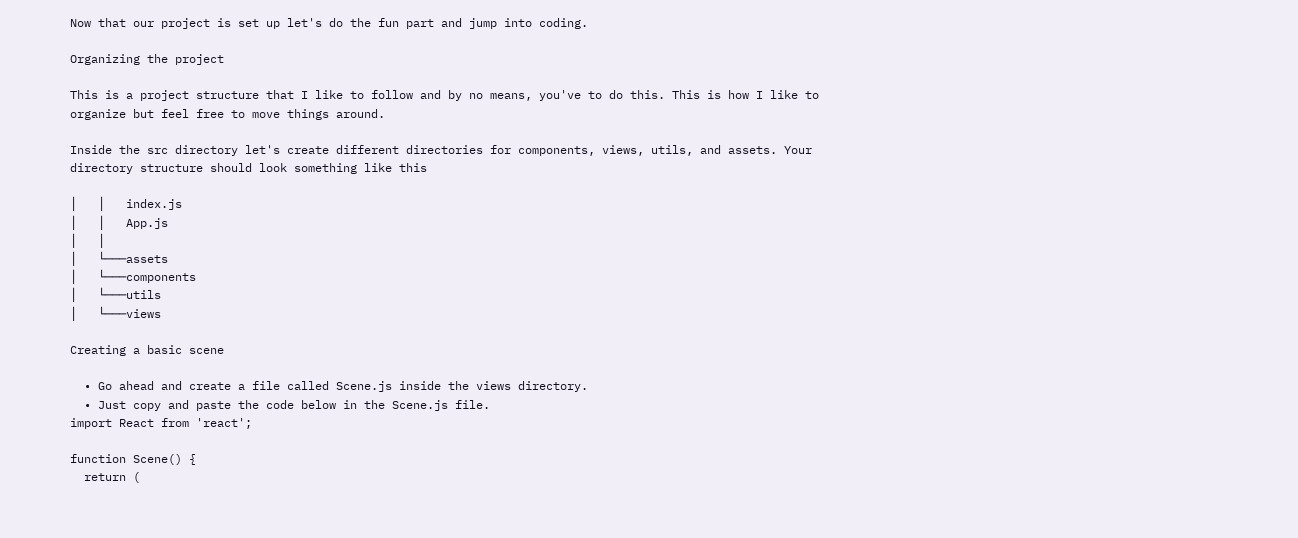Now that our project is set up let's do the fun part and jump into coding.

Organizing the project

This is a project structure that I like to follow and by no means, you've to do this. This is how I like to organize but feel free to move things around.

Inside the src directory let's create different directories for components, views, utils, and assets. Your directory structure should look something like this

│   │   index.js
│   │   App.js
│   │
│   └───assets
│   └───components
│   └───utils
│   └───views

Creating a basic scene

  • Go ahead and create a file called Scene.js inside the views directory.
  • Just copy and paste the code below in the Scene.js file.
import React from 'react';

function Scene() {
  return (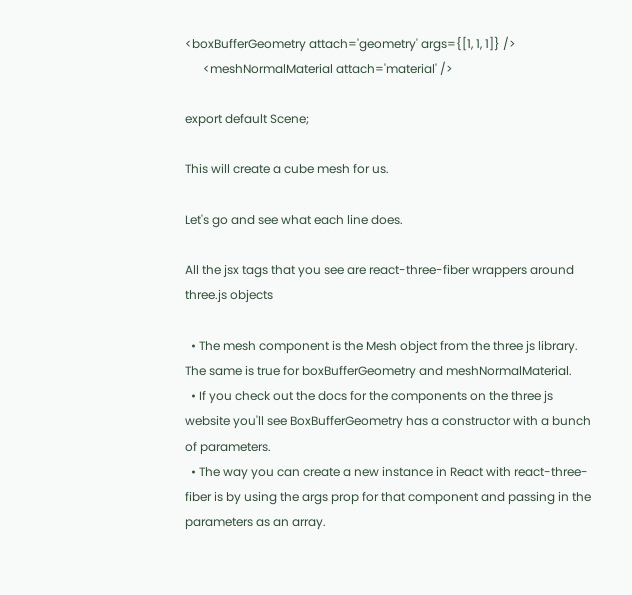<boxBufferGeometry attach='geometry' args={[1, 1, 1]} />
      <meshNormalMaterial attach='material' />

export default Scene;

This will create a cube mesh for us.

Let's go and see what each line does.

All the jsx tags that you see are react-three-fiber wrappers around three.js objects

  • The mesh component is the Mesh object from the three js library. The same is true for boxBufferGeometry and meshNormalMaterial.
  • If you check out the docs for the components on the three js website you'll see BoxBufferGeometry has a constructor with a bunch of parameters.
  • The way you can create a new instance in React with react-three-fiber is by using the args prop for that component and passing in the parameters as an array.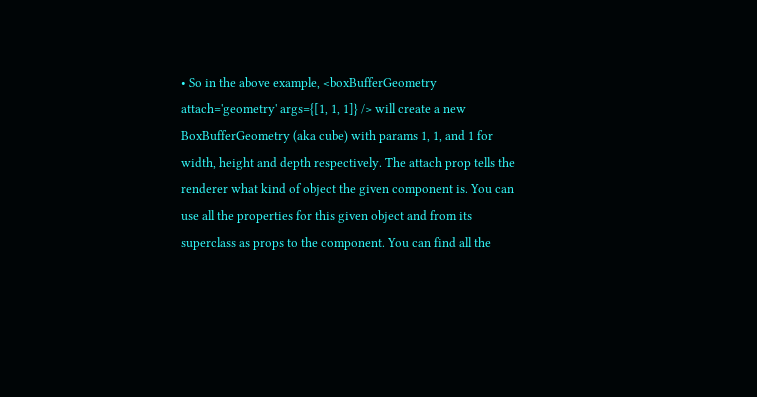• So in the above example, <boxBufferGeometry attach='geometry' args={[1, 1, 1]} /> will create a new BoxBufferGeometry (aka cube) with params 1, 1, and 1 for width, height and depth respectively. The attach prop tells the renderer what kind of object the given component is. You can use all the properties for this given object and from its superclass as props to the component. You can find all the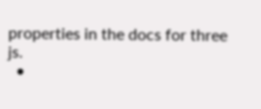properties in the docs for three js.
  •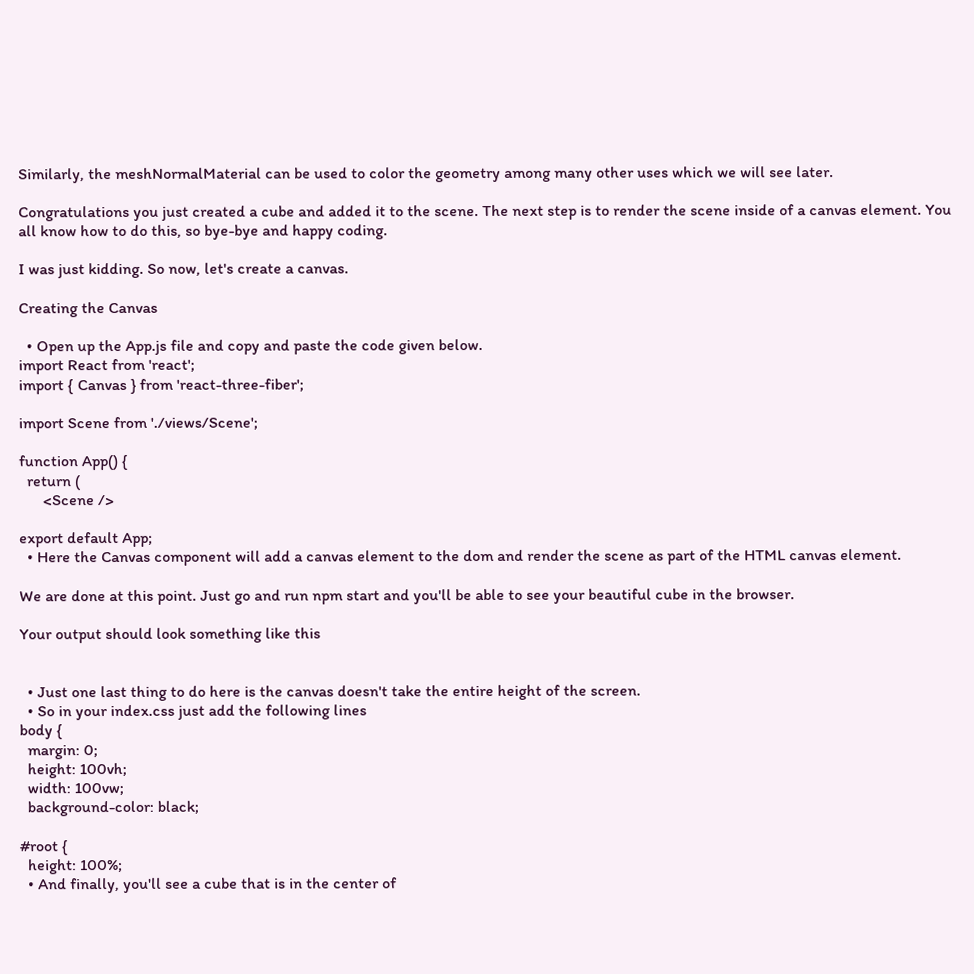Similarly, the meshNormalMaterial can be used to color the geometry among many other uses which we will see later.

Congratulations you just created a cube and added it to the scene. The next step is to render the scene inside of a canvas element. You all know how to do this, so bye-bye and happy coding.

I was just kidding. So now, let's create a canvas.

Creating the Canvas

  • Open up the App.js file and copy and paste the code given below.
import React from 'react';
import { Canvas } from 'react-three-fiber';

import Scene from './views/Scene';

function App() {
  return (
      <Scene />

export default App;
  • Here the Canvas component will add a canvas element to the dom and render the scene as part of the HTML canvas element.

We are done at this point. Just go and run npm start and you'll be able to see your beautiful cube in the browser.

Your output should look something like this


  • Just one last thing to do here is the canvas doesn't take the entire height of the screen.
  • So in your index.css just add the following lines
body {
  margin: 0;
  height: 100vh;
  width: 100vw;
  background-color: black;

#root {
  height: 100%;
  • And finally, you'll see a cube that is in the center of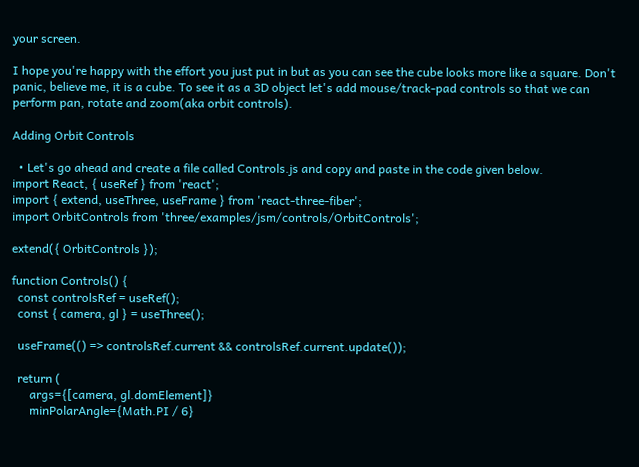your screen.

I hope you're happy with the effort you just put in but as you can see the cube looks more like a square. Don't panic, believe me, it is a cube. To see it as a 3D object let's add mouse/track-pad controls so that we can perform pan, rotate and zoom(aka orbit controls).

Adding Orbit Controls

  • Let's go ahead and create a file called Controls.js and copy and paste in the code given below.
import React, { useRef } from 'react';
import { extend, useThree, useFrame } from 'react-three-fiber';
import OrbitControls from 'three/examples/jsm/controls/OrbitControls';

extend({ OrbitControls });

function Controls() {
  const controlsRef = useRef();
  const { camera, gl } = useThree();

  useFrame(() => controlsRef.current && controlsRef.current.update());

  return (
      args={[camera, gl.domElement]}
      minPolarAngle={Math.PI / 6}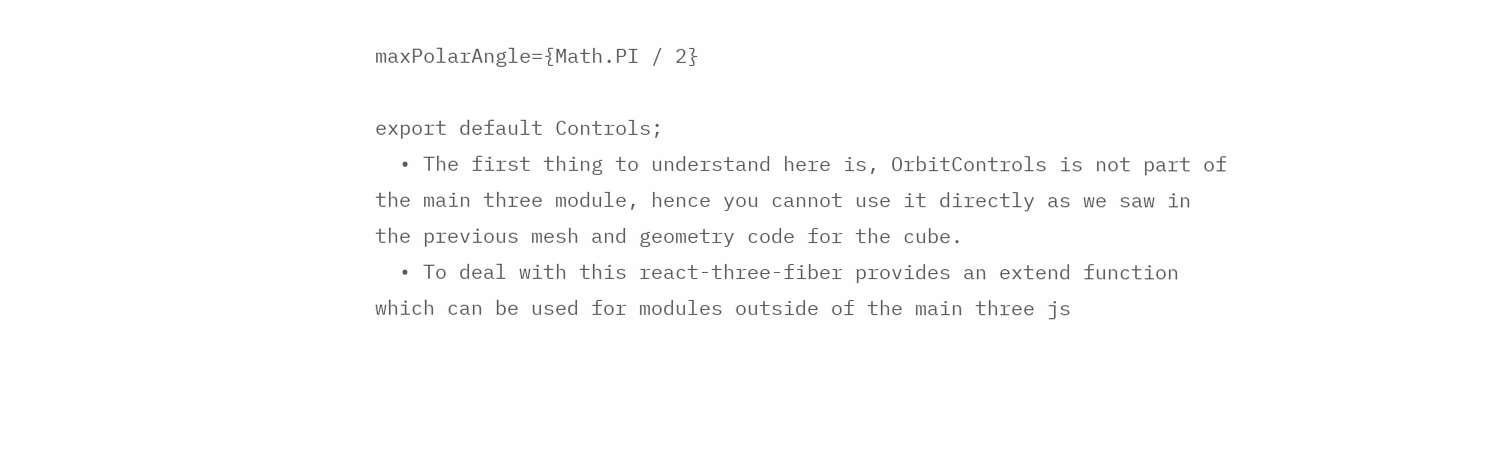maxPolarAngle={Math.PI / 2}

export default Controls;
  • The first thing to understand here is, OrbitControls is not part of the main three module, hence you cannot use it directly as we saw in the previous mesh and geometry code for the cube.
  • To deal with this react-three-fiber provides an extend function which can be used for modules outside of the main three js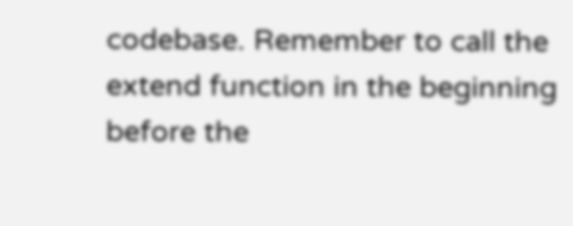codebase. Remember to call the extend function in the beginning before the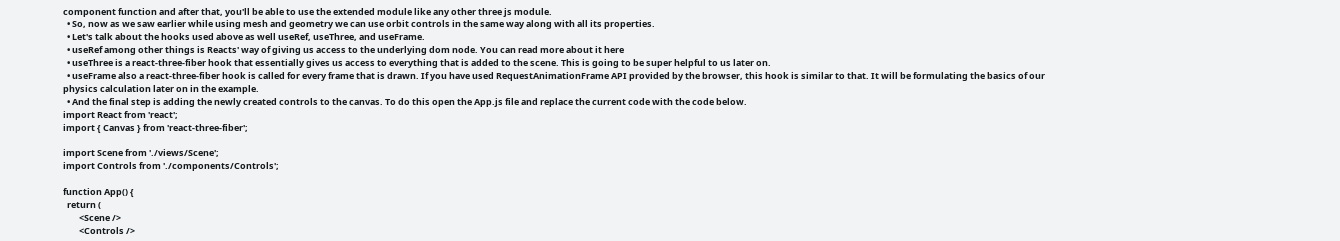component function and after that, you'll be able to use the extended module like any other three js module.
  • So, now as we saw earlier while using mesh and geometry we can use orbit controls in the same way along with all its properties.
  • Let's talk about the hooks used above as well useRef, useThree, and useFrame.
  • useRef among other things is Reacts' way of giving us access to the underlying dom node. You can read more about it here
  • useThree is a react-three-fiber hook that essentially gives us access to everything that is added to the scene. This is going to be super helpful to us later on.
  • useFrame also a react-three-fiber hook is called for every frame that is drawn. If you have used RequestAnimationFrame API provided by the browser, this hook is similar to that. It will be formulating the basics of our physics calculation later on in the example.
  • And the final step is adding the newly created controls to the canvas. To do this open the App.js file and replace the current code with the code below.
import React from 'react';
import { Canvas } from 'react-three-fiber';

import Scene from './views/Scene';
import Controls from './components/Controls';

function App() {
  return (
        <Scene />
        <Controls />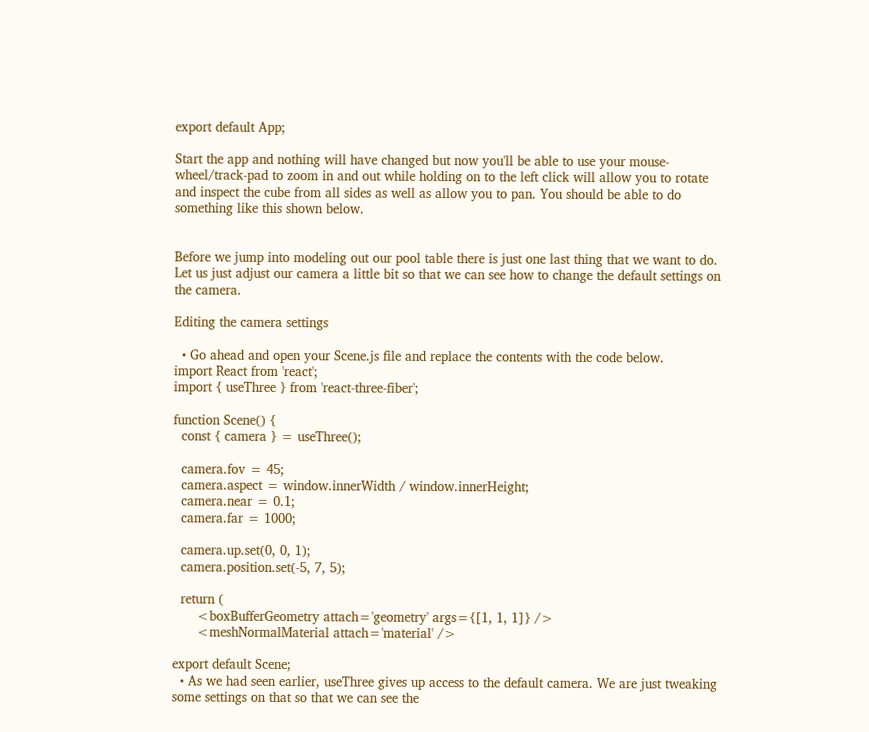export default App;

Start the app and nothing will have changed but now you'll be able to use your mouse-wheel/track-pad to zoom in and out while holding on to the left click will allow you to rotate and inspect the cube from all sides as well as allow you to pan. You should be able to do something like this shown below.


Before we jump into modeling out our pool table there is just one last thing that we want to do. Let us just adjust our camera a little bit so that we can see how to change the default settings on the camera.

Editing the camera settings

  • Go ahead and open your Scene.js file and replace the contents with the code below.
import React from 'react';
import { useThree } from 'react-three-fiber';

function Scene() {
  const { camera } = useThree();

  camera.fov = 45;
  camera.aspect = window.innerWidth / window.innerHeight;
  camera.near = 0.1;
  camera.far = 1000;

  camera.up.set(0, 0, 1);
  camera.position.set(-5, 7, 5);

  return (
      <boxBufferGeometry attach='geometry' args={[1, 1, 1]} />
      <meshNormalMaterial attach='material' />

export default Scene;
  • As we had seen earlier, useThree gives up access to the default camera. We are just tweaking some settings on that so that we can see the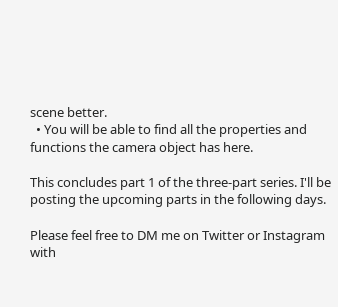scene better.
  • You will be able to find all the properties and functions the camera object has here.

This concludes part 1 of the three-part series. I'll be posting the upcoming parts in the following days.

Please feel free to DM me on Twitter or Instagram with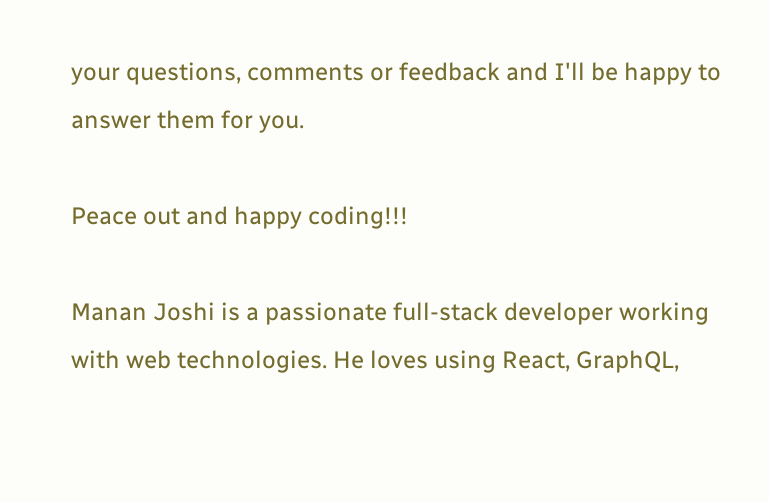your questions, comments or feedback and I'll be happy to answer them for you.

Peace out and happy coding!!!

Manan Joshi is a passionate full-stack developer working with web technologies. He loves using React, GraphQL,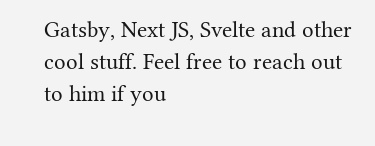Gatsby, Next JS, Svelte and other cool stuff. Feel free to reach out to him if you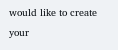would like to create your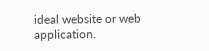ideal website or web application.